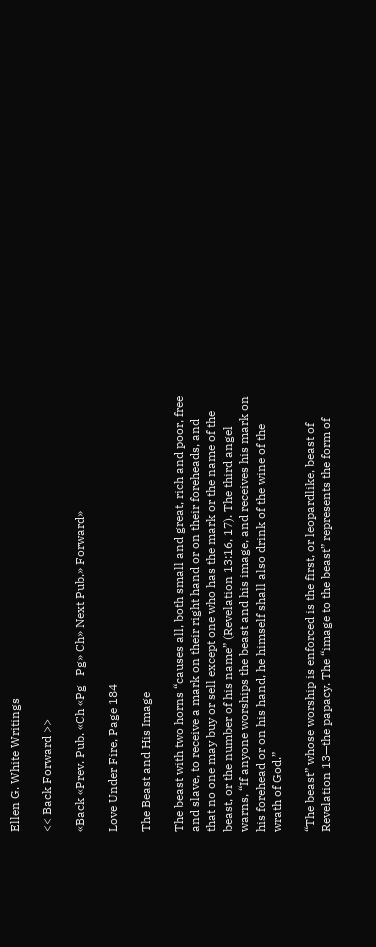Ellen G. White Writings

<< Back Forward >>

«Back «Prev. Pub. «Ch «Pg   Pg» Ch» Next Pub.» Forward»

Love Under Fire, Page 184

The Beast and His Image

The beast with two horns “causes all, both small and great, rich and poor, free and slave, to receive a mark on their right hand or on their foreheads, and that no one may buy or sell except one who has the mark or the name of the beast, or the number of his name” (Revelation 13:16, 17). The third angel warns, “If anyone worships the beast and his image, and receives his mark on his forehead or on his hand, he himself shall also drink of the wine of the wrath of God.”

“The beast” whose worship is enforced is the first, or leopardlike, beast of Revelation 13—the papacy. The “image to the beast” represents the form of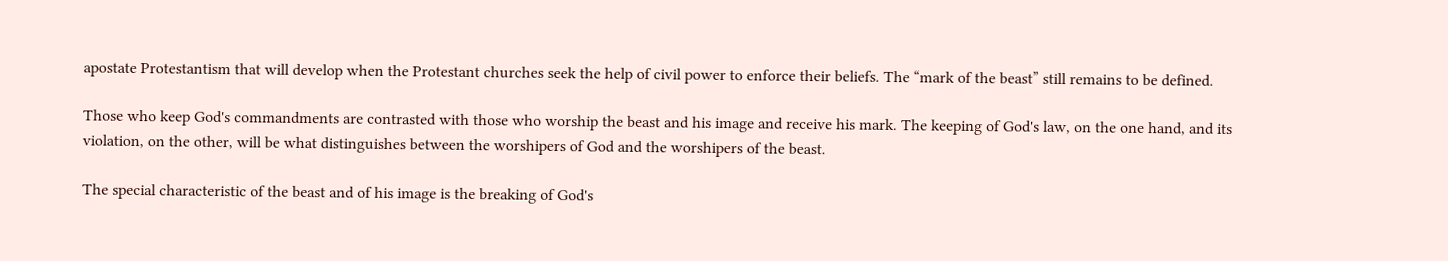apostate Protestantism that will develop when the Protestant churches seek the help of civil power to enforce their beliefs. The “mark of the beast” still remains to be defined.

Those who keep God's commandments are contrasted with those who worship the beast and his image and receive his mark. The keeping of God's law, on the one hand, and its violation, on the other, will be what distinguishes between the worshipers of God and the worshipers of the beast.

The special characteristic of the beast and of his image is the breaking of God's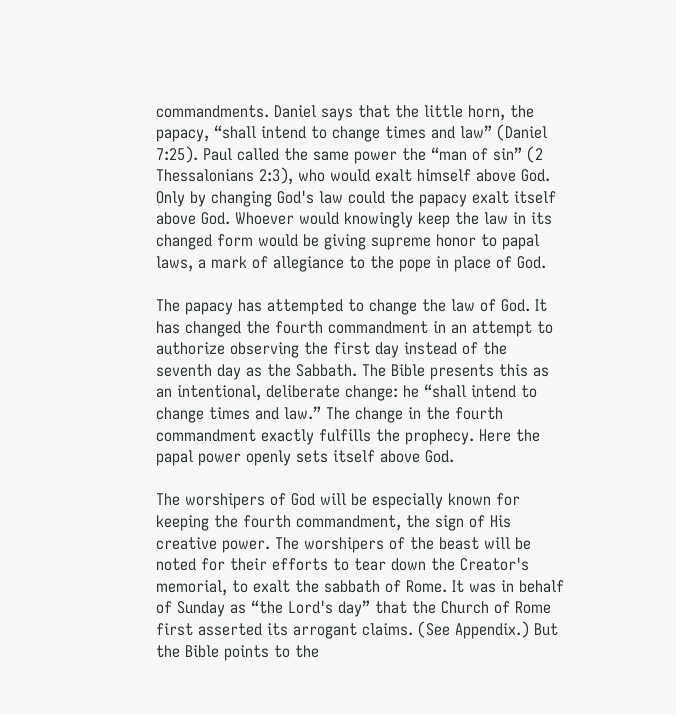commandments. Daniel says that the little horn, the papacy, “shall intend to change times and law” (Daniel 7:25). Paul called the same power the “man of sin” (2 Thessalonians 2:3), who would exalt himself above God. Only by changing God's law could the papacy exalt itself above God. Whoever would knowingly keep the law in its changed form would be giving supreme honor to papal laws, a mark of allegiance to the pope in place of God.

The papacy has attempted to change the law of God. It has changed the fourth commandment in an attempt to authorize observing the first day instead of the seventh day as the Sabbath. The Bible presents this as an intentional, deliberate change: he “shall intend to change times and law.” The change in the fourth commandment exactly fulfills the prophecy. Here the papal power openly sets itself above God.

The worshipers of God will be especially known for keeping the fourth commandment, the sign of His creative power. The worshipers of the beast will be noted for their efforts to tear down the Creator's memorial, to exalt the sabbath of Rome. It was in behalf of Sunday as “the Lord's day” that the Church of Rome first asserted its arrogant claims. (See Appendix.) But the Bible points to the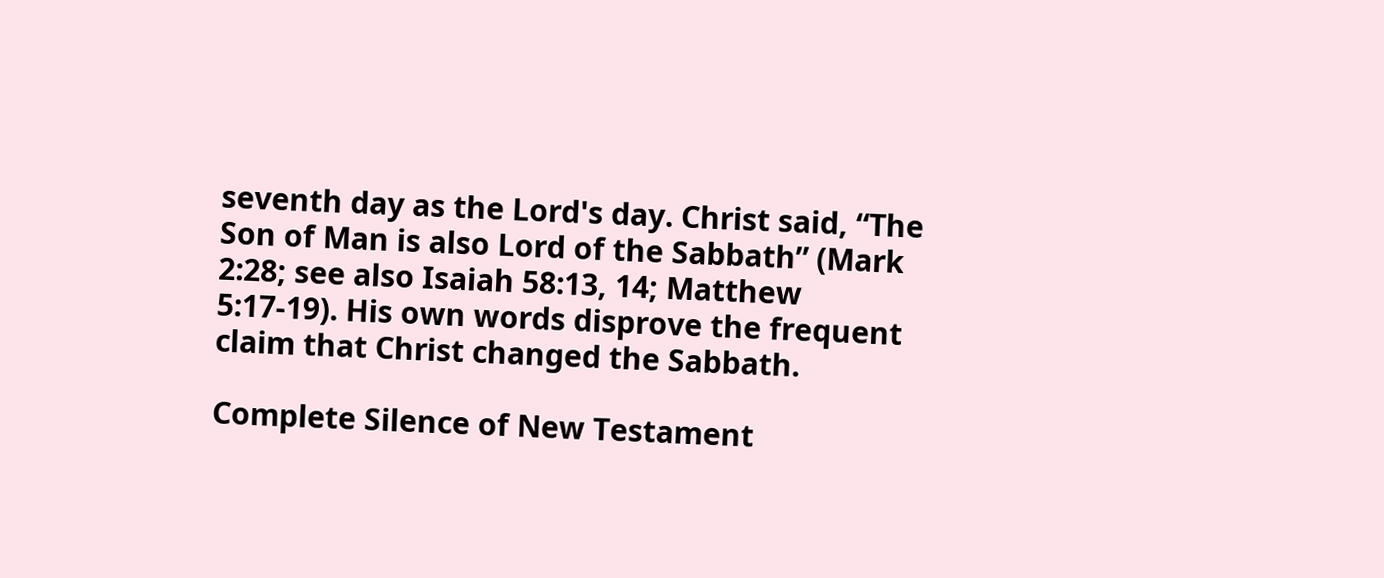seventh day as the Lord's day. Christ said, “The Son of Man is also Lord of the Sabbath” (Mark 2:28; see also Isaiah 58:13, 14; Matthew 5:17-19). His own words disprove the frequent claim that Christ changed the Sabbath.

Complete Silence of New Testament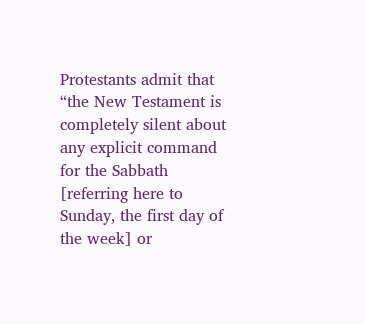Protestants admit that “the New Testament is completely silent about any explicit command for the Sabbath [referring here to Sunday, the first day of the week] or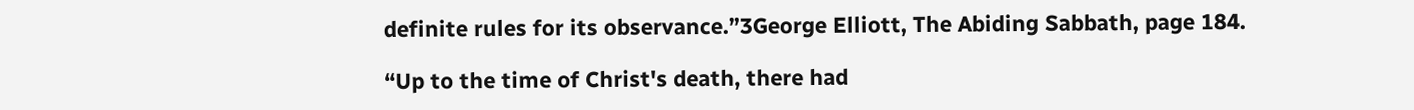definite rules for its observance.”3George Elliott, The Abiding Sabbath, page 184.

“Up to the time of Christ's death, there had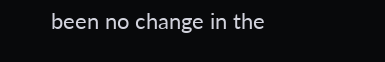been no change in the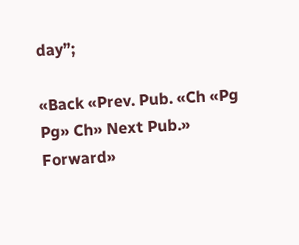day”;

«Back «Prev. Pub. «Ch «Pg   Pg» Ch» Next Pub.» Forward»